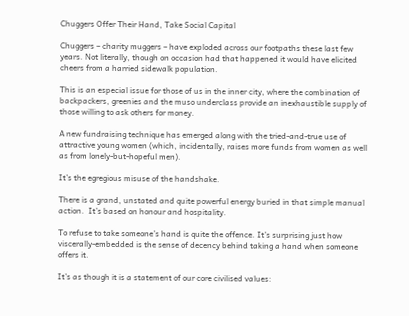Chuggers Offer Their Hand, Take Social Capital

Chuggers – charity muggers – have exploded across our footpaths these last few years. Not literally, though on occasion had that happened it would have elicited cheers from a harried sidewalk population.

This is an especial issue for those of us in the inner city, where the combination of backpackers, greenies and the muso underclass provide an inexhaustible supply of those willing to ask others for money.

A new fundraising technique has emerged along with the tried-and-true use of attractive young women (which, incidentally, raises more funds from women as well as from lonely-but-hopeful men).

It’s the egregious misuse of the handshake.

There is a grand, unstated and quite powerful energy buried in that simple manual action.  It’s based on honour and hospitality.

To refuse to take someone’s hand is quite the offence. It’s surprising just how viscerally-embedded is the sense of decency behind taking a hand when someone offers it.

It’s as though it is a statement of our core civilised values: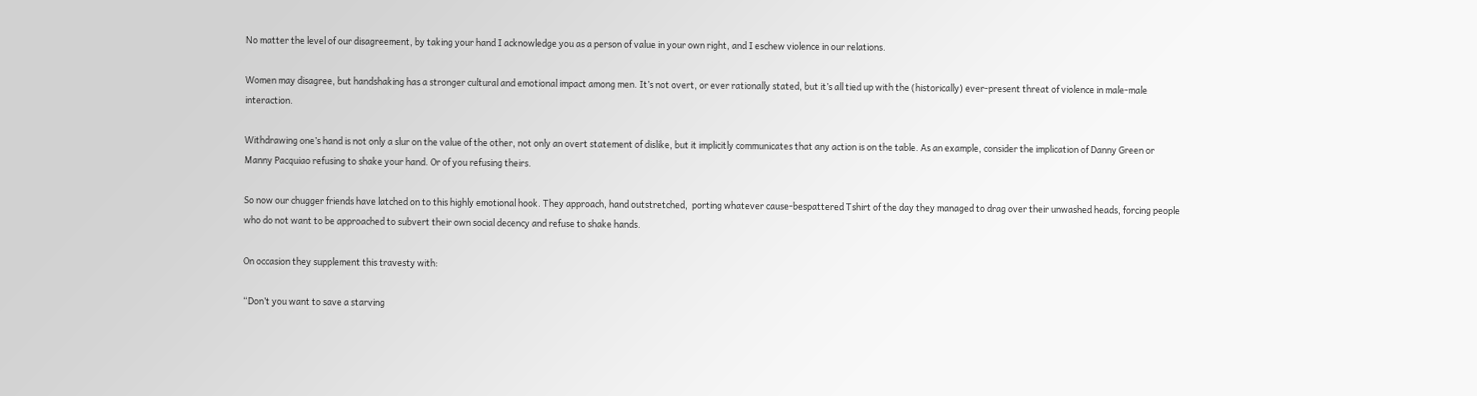No matter the level of our disagreement, by taking your hand I acknowledge you as a person of value in your own right, and I eschew violence in our relations.

Women may disagree, but handshaking has a stronger cultural and emotional impact among men. It’s not overt, or ever rationally stated, but it’s all tied up with the (historically) ever-present threat of violence in male-male interaction.

Withdrawing one’s hand is not only a slur on the value of the other, not only an overt statement of dislike, but it implicitly communicates that any action is on the table. As an example, consider the implication of Danny Green or Manny Pacquiao refusing to shake your hand. Or of you refusing theirs.

So now our chugger friends have latched on to this highly emotional hook. They approach, hand outstretched,  porting whatever cause-bespattered Tshirt of the day they managed to drag over their unwashed heads, forcing people who do not want to be approached to subvert their own social decency and refuse to shake hands.

On occasion they supplement this travesty with:

“Don’t you want to save a starving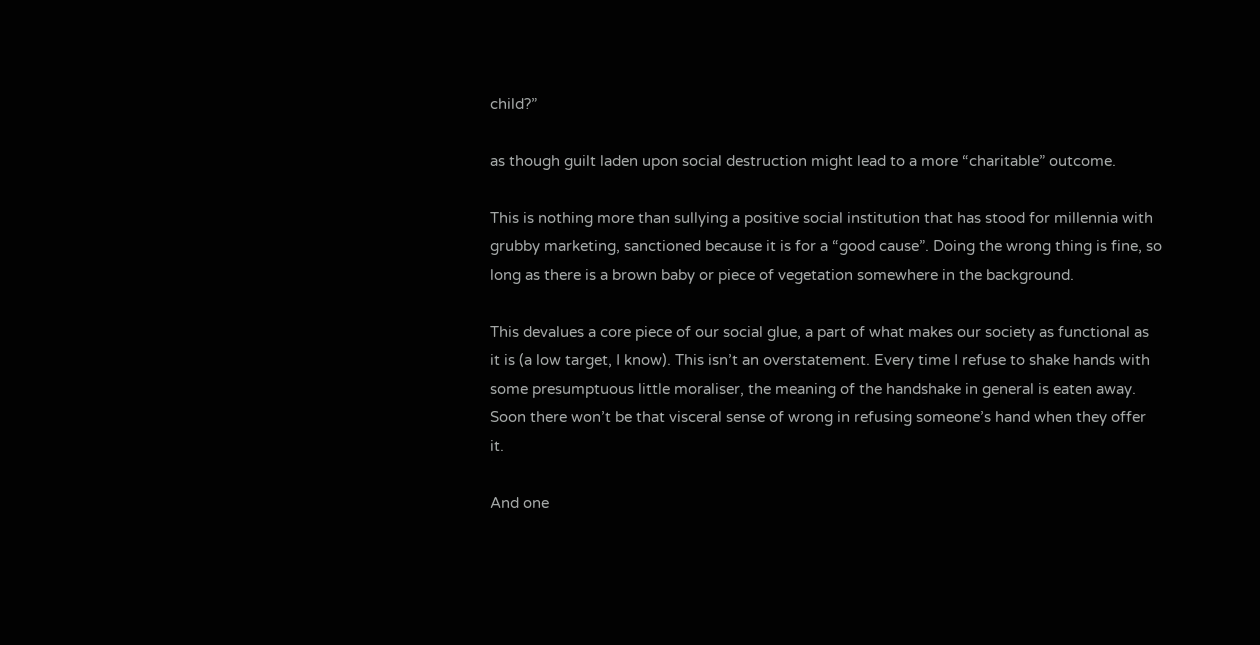child?”

as though guilt laden upon social destruction might lead to a more “charitable” outcome.

This is nothing more than sullying a positive social institution that has stood for millennia with grubby marketing, sanctioned because it is for a “good cause”. Doing the wrong thing is fine, so long as there is a brown baby or piece of vegetation somewhere in the background.

This devalues a core piece of our social glue, a part of what makes our society as functional as it is (a low target, I know). This isn’t an overstatement. Every time I refuse to shake hands with some presumptuous little moraliser, the meaning of the handshake in general is eaten away. Soon there won’t be that visceral sense of wrong in refusing someone’s hand when they offer it.

And one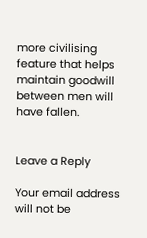more civilising feature that helps maintain goodwill between men will have fallen.


Leave a Reply

Your email address will not be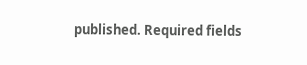published. Required fields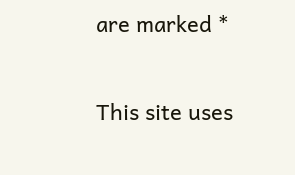are marked *

This site uses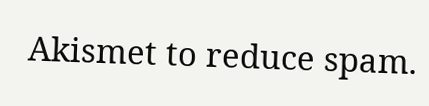Akismet to reduce spam.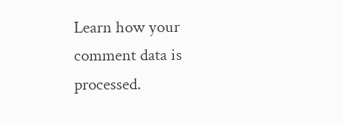Learn how your comment data is processed.